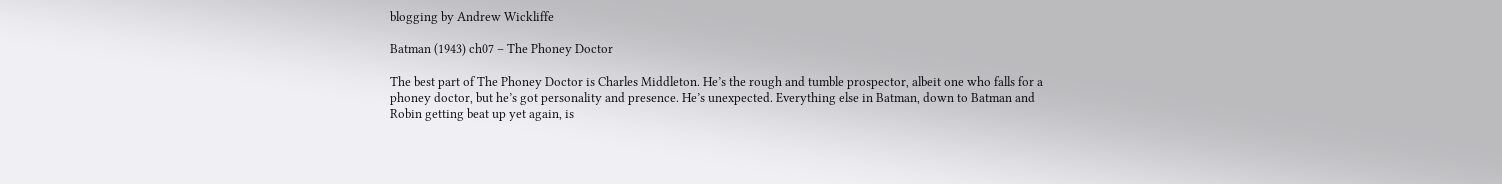blogging by Andrew Wickliffe

Batman (1943) ch07 – The Phoney Doctor

The best part of The Phoney Doctor is Charles Middleton. He’s the rough and tumble prospector, albeit one who falls for a phoney doctor, but he’s got personality and presence. He’s unexpected. Everything else in Batman, down to Batman and Robin getting beat up yet again, is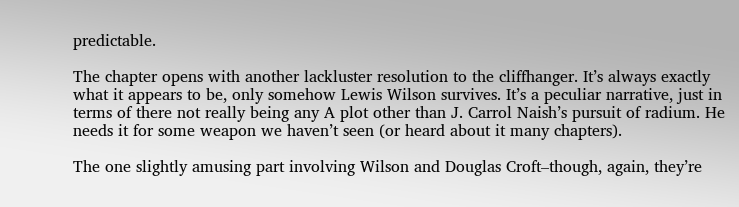predictable.

The chapter opens with another lackluster resolution to the cliffhanger. It’s always exactly what it appears to be, only somehow Lewis Wilson survives. It’s a peculiar narrative, just in terms of there not really being any A plot other than J. Carrol Naish’s pursuit of radium. He needs it for some weapon we haven’t seen (or heard about it many chapters).

The one slightly amusing part involving Wilson and Douglas Croft–though, again, they’re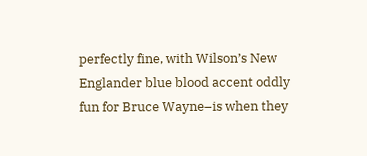perfectly fine, with Wilson’s New Englander blue blood accent oddly fun for Bruce Wayne–is when they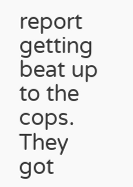report getting beat up to the cops. They got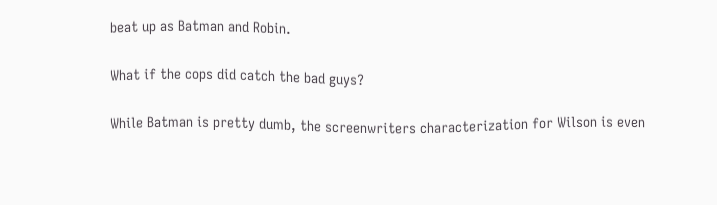beat up as Batman and Robin.

What if the cops did catch the bad guys?

While Batman is pretty dumb, the screenwriters characterization for Wilson is even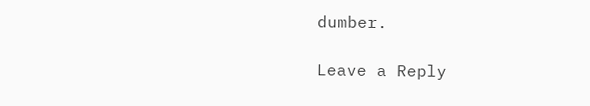dumber.

Leave a Reply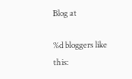Blog at

%d bloggers like this: